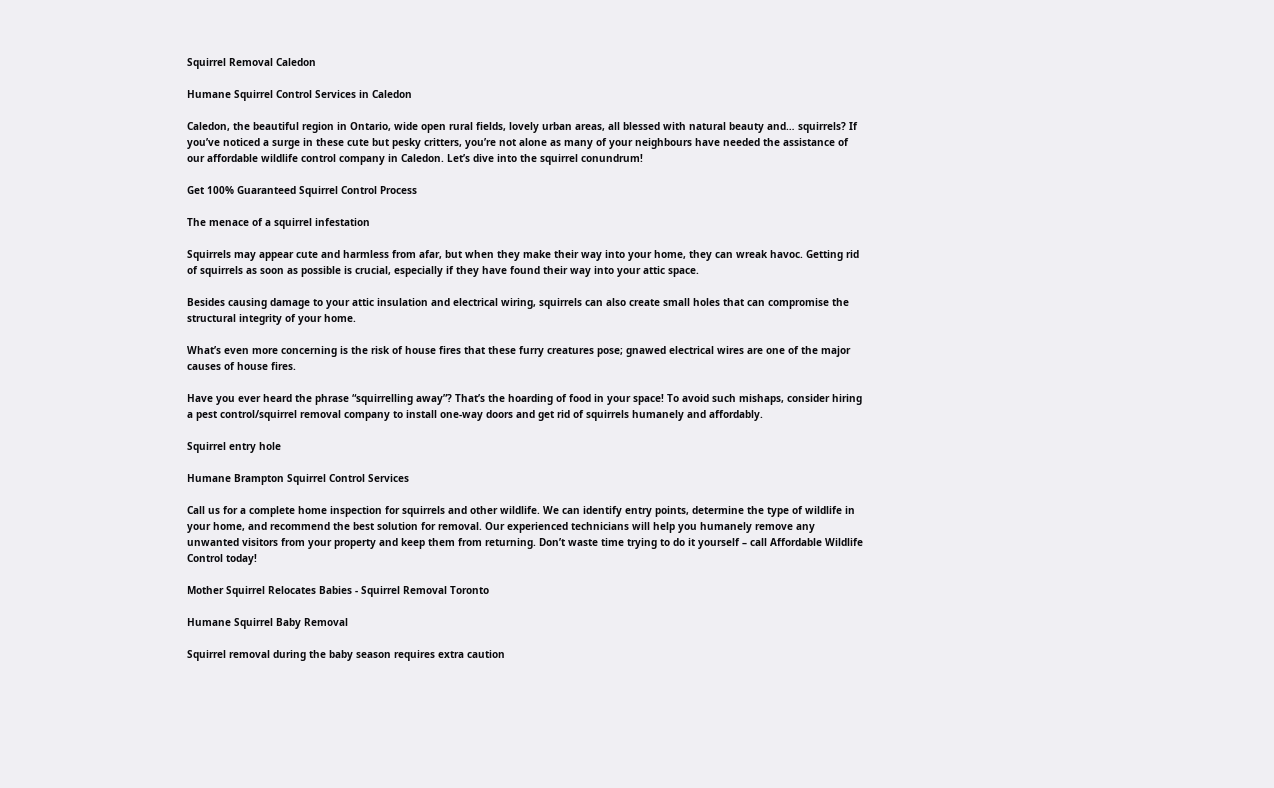Squirrel Removal Caledon

Humane Squirrel Control Services in Caledon

Caledon, the beautiful region in Ontario, wide open rural fields, lovely urban areas, all blessed with natural beauty and… squirrels? If you’ve noticed a surge in these cute but pesky critters, you’re not alone as many of your neighbours have needed the assistance of our affordable wildlife control company in Caledon. Let’s dive into the squirrel conundrum!

Get 100% Guaranteed Squirrel Control Process

The menace of a squirrel infestation

Squirrels may appear cute and harmless from afar, but when they make their way into your home, they can wreak havoc. Getting rid of squirrels as soon as possible is crucial, especially if they have found their way into your attic space.

Besides causing damage to your attic insulation and electrical wiring, squirrels can also create small holes that can compromise the structural integrity of your home.

What’s even more concerning is the risk of house fires that these furry creatures pose; gnawed electrical wires are one of the major causes of house fires.

Have you ever heard the phrase “squirrelling away”? That’s the hoarding of food in your space! To avoid such mishaps, consider hiring a pest control/squirrel removal company to install one-way doors and get rid of squirrels humanely and affordably.

Squirrel entry hole

Humane Brampton Squirrel Control Services

Call us for a complete home inspection for squirrels and other wildlife. We can identify entry points, determine the type of wildlife in your home, and recommend the best solution for removal. Our experienced technicians will help you humanely remove any unwanted visitors from your property and keep them from returning. Don’t waste time trying to do it yourself – call Affordable Wildlife Control today!

Mother Squirrel Relocates Babies - Squirrel Removal Toronto

Humane Squirrel Baby Removal

Squirrel removal during the baby season requires extra caution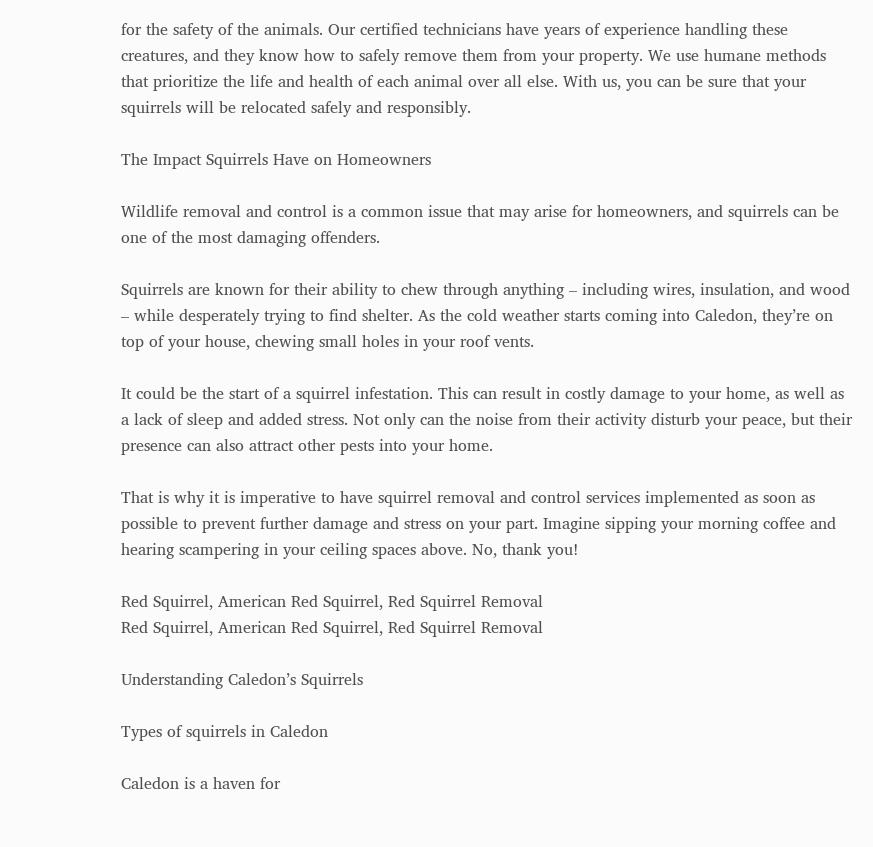for the safety of the animals. Our certified technicians have years of experience handling these creatures, and they know how to safely remove them from your property. We use humane methods that prioritize the life and health of each animal over all else. With us, you can be sure that your squirrels will be relocated safely and responsibly.

The Impact Squirrels Have on Homeowners

Wildlife removal and control is a common issue that may arise for homeowners, and squirrels can be one of the most damaging offenders.

Squirrels are known for their ability to chew through anything – including wires, insulation, and wood – while desperately trying to find shelter. As the cold weather starts coming into Caledon, they’re on top of your house, chewing small holes in your roof vents.

It could be the start of a squirrel infestation. This can result in costly damage to your home, as well as a lack of sleep and added stress. Not only can the noise from their activity disturb your peace, but their presence can also attract other pests into your home.

That is why it is imperative to have squirrel removal and control services implemented as soon as possible to prevent further damage and stress on your part. Imagine sipping your morning coffee and hearing scampering in your ceiling spaces above. No, thank you!

Red Squirrel, American Red Squirrel, Red Squirrel Removal
Red Squirrel, American Red Squirrel, Red Squirrel Removal

Understanding Caledon’s Squirrels

Types of squirrels in Caledon

Caledon is a haven for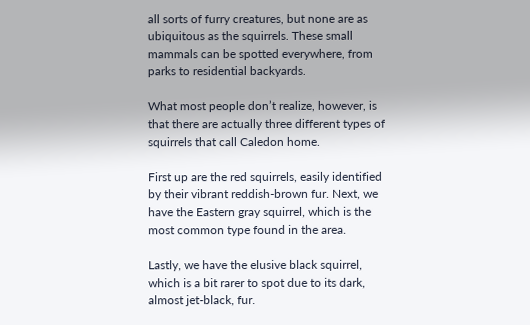all sorts of furry creatures, but none are as ubiquitous as the squirrels. These small mammals can be spotted everywhere, from parks to residential backyards.

What most people don’t realize, however, is that there are actually three different types of squirrels that call Caledon home.

First up are the red squirrels, easily identified by their vibrant reddish-brown fur. Next, we have the Eastern gray squirrel, which is the most common type found in the area.

Lastly, we have the elusive black squirrel, which is a bit rarer to spot due to its dark, almost jet-black, fur.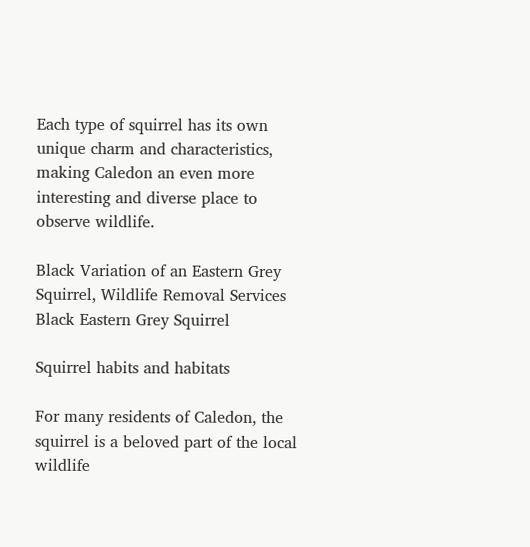Each type of squirrel has its own unique charm and characteristics, making Caledon an even more interesting and diverse place to observe wildlife.

Black Variation of an Eastern Grey Squirrel, Wildlife Removal Services
Black Eastern Grey Squirrel

Squirrel habits and habitats

For many residents of Caledon, the squirrel is a beloved part of the local wildlife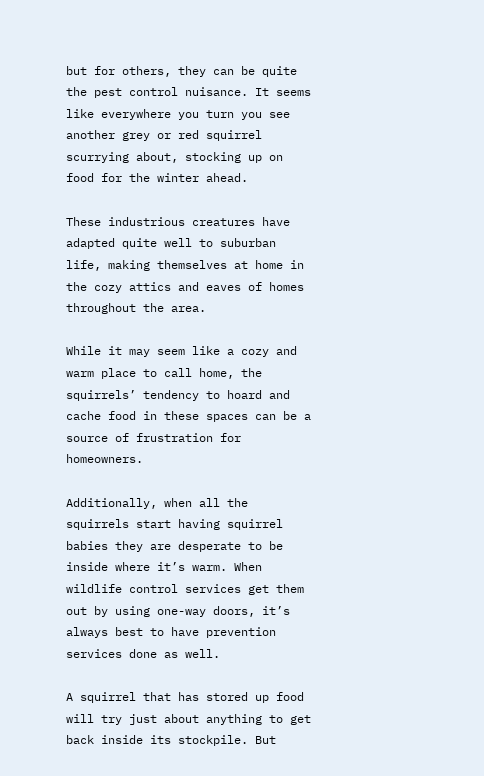but for others, they can be quite the pest control nuisance. It seems like everywhere you turn you see another grey or red squirrel scurrying about, stocking up on food for the winter ahead.

These industrious creatures have adapted quite well to suburban life, making themselves at home in the cozy attics and eaves of homes throughout the area.

While it may seem like a cozy and warm place to call home, the squirrels’ tendency to hoard and cache food in these spaces can be a source of frustration for homeowners.

Additionally, when all the squirrels start having squirrel babies they are desperate to be inside where it’s warm. When wildlife control services get them out by using one-way doors, it’s always best to have prevention services done as well.

A squirrel that has stored up food will try just about anything to get back inside its stockpile. But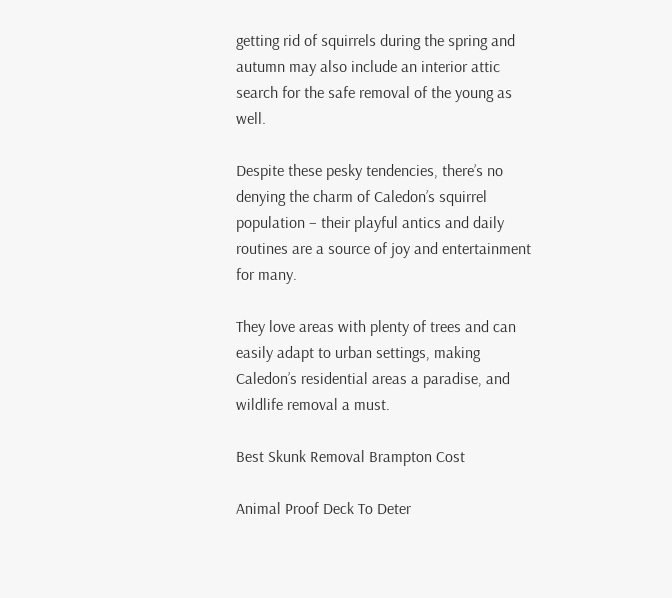getting rid of squirrels during the spring and autumn may also include an interior attic search for the safe removal of the young as well.

Despite these pesky tendencies, there’s no denying the charm of Caledon’s squirrel population – their playful antics and daily routines are a source of joy and entertainment for many.

They love areas with plenty of trees and can easily adapt to urban settings, making Caledon’s residential areas a paradise, and wildlife removal a must.

Best Skunk Removal Brampton Cost

Animal Proof Deck To Deter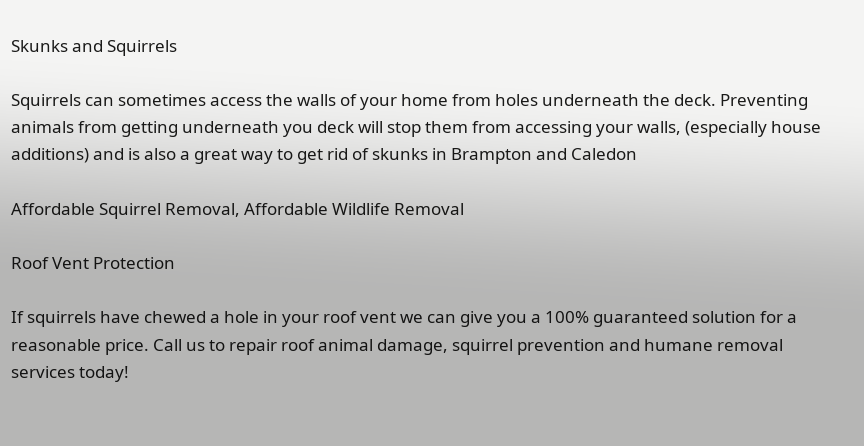Skunks and Squirrels

Squirrels can sometimes access the walls of your home from holes underneath the deck. Preventing animals from getting underneath you deck will stop them from accessing your walls, (especially house additions) and is also a great way to get rid of skunks in Brampton and Caledon

Affordable Squirrel Removal, Affordable Wildlife Removal

Roof Vent Protection

If squirrels have chewed a hole in your roof vent we can give you a 100% guaranteed solution for a reasonable price. Call us to repair roof animal damage, squirrel prevention and humane removal services today!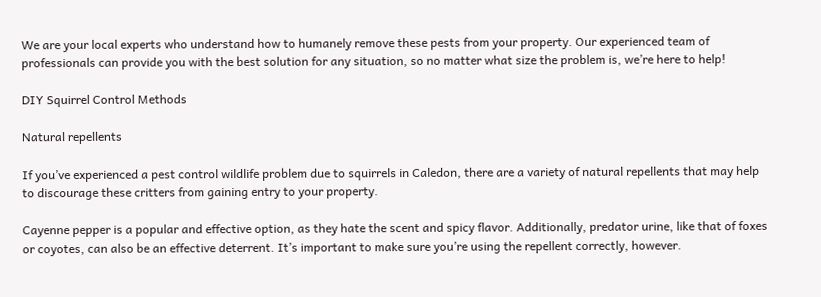We are your local experts who understand how to humanely remove these pests from your property. Our experienced team of professionals can provide you with the best solution for any situation, so no matter what size the problem is, we’re here to help!

DIY Squirrel Control Methods

Natural repellents

If you’ve experienced a pest control wildlife problem due to squirrels in Caledon, there are a variety of natural repellents that may help to discourage these critters from gaining entry to your property.

Cayenne pepper is a popular and effective option, as they hate the scent and spicy flavor. Additionally, predator urine, like that of foxes or coyotes, can also be an effective deterrent. It’s important to make sure you’re using the repellent correctly, however.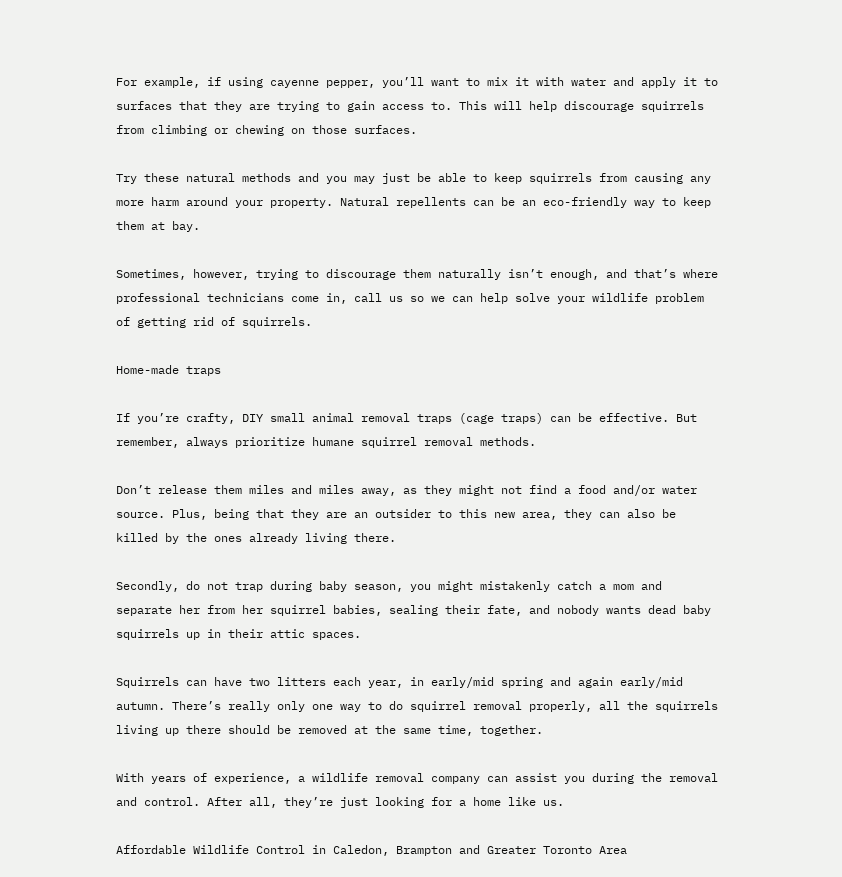For example, if using cayenne pepper, you’ll want to mix it with water and apply it to surfaces that they are trying to gain access to. This will help discourage squirrels from climbing or chewing on those surfaces.

Try these natural methods and you may just be able to keep squirrels from causing any more harm around your property. Natural repellents can be an eco-friendly way to keep them at bay.

Sometimes, however, trying to discourage them naturally isn’t enough, and that’s where professional technicians come in, call us so we can help solve your wildlife problem of getting rid of squirrels.

Home-made traps

If you’re crafty, DIY small animal removal traps (cage traps) can be effective. But remember, always prioritize humane squirrel removal methods.

Don’t release them miles and miles away, as they might not find a food and/or water source. Plus, being that they are an outsider to this new area, they can also be killed by the ones already living there.

Secondly, do not trap during baby season, you might mistakenly catch a mom and separate her from her squirrel babies, sealing their fate, and nobody wants dead baby squirrels up in their attic spaces.

Squirrels can have two litters each year, in early/mid spring and again early/mid autumn. There’s really only one way to do squirrel removal properly, all the squirrels living up there should be removed at the same time, together.

With years of experience, a wildlife removal company can assist you during the removal and control. After all, they’re just looking for a home like us.

Affordable Wildlife Control in Caledon, Brampton and Greater Toronto Area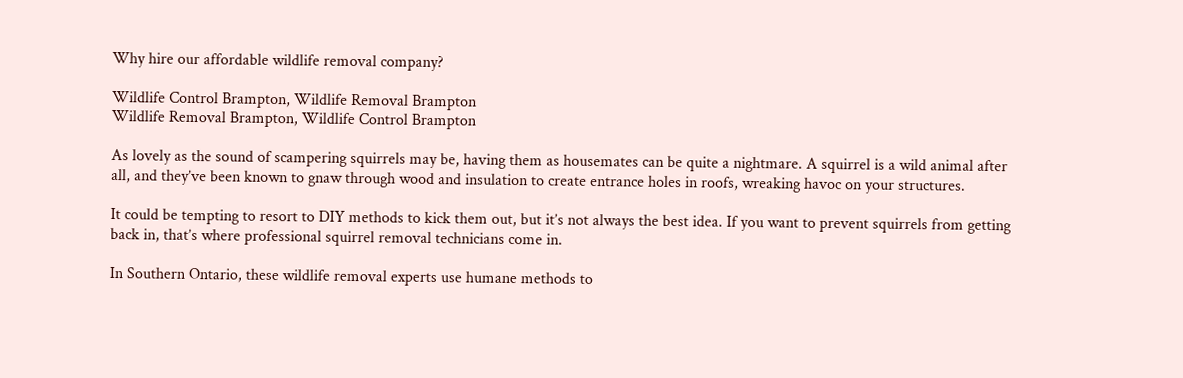Why hire our affordable wildlife removal company?

Wildlife Control Brampton, Wildlife Removal Brampton
Wildlife Removal Brampton, Wildlife Control Brampton

As lovely as the sound of scampering squirrels may be, having them as housemates can be quite a nightmare. A squirrel is a wild animal after all, and they’ve been known to gnaw through wood and insulation to create entrance holes in roofs, wreaking havoc on your structures.

It could be tempting to resort to DIY methods to kick them out, but it’s not always the best idea. If you want to prevent squirrels from getting back in, that’s where professional squirrel removal technicians come in.

In Southern Ontario, these wildlife removal experts use humane methods to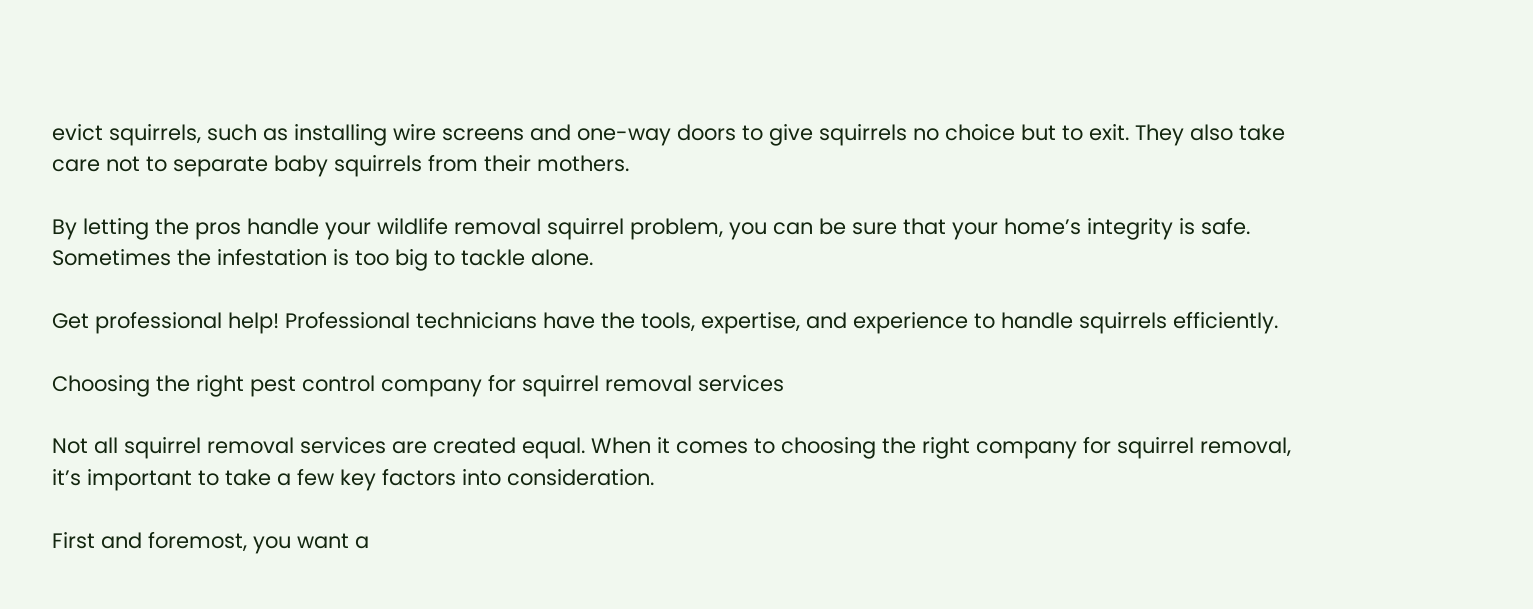evict squirrels, such as installing wire screens and one-way doors to give squirrels no choice but to exit. They also take care not to separate baby squirrels from their mothers.

By letting the pros handle your wildlife removal squirrel problem, you can be sure that your home’s integrity is safe. Sometimes the infestation is too big to tackle alone.

Get professional help! Professional technicians have the tools, expertise, and experience to handle squirrels efficiently.

Choosing the right pest control company for squirrel removal services

Not all squirrel removal services are created equal. When it comes to choosing the right company for squirrel removal, it’s important to take a few key factors into consideration.

First and foremost, you want a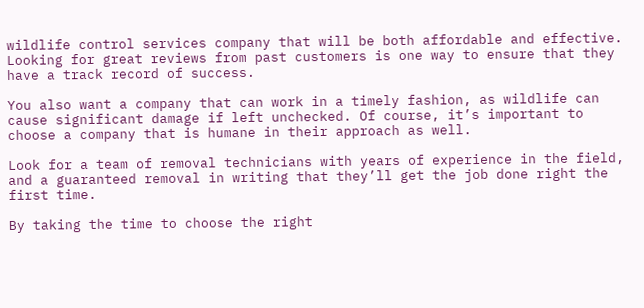wildlife control services company that will be both affordable and effective. Looking for great reviews from past customers is one way to ensure that they have a track record of success.

You also want a company that can work in a timely fashion, as wildlife can cause significant damage if left unchecked. Of course, it’s important to choose a company that is humane in their approach as well.

Look for a team of removal technicians with years of experience in the field, and a guaranteed removal in writing that they’ll get the job done right the first time.

By taking the time to choose the right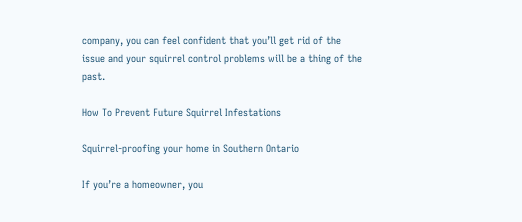company, you can feel confident that you’ll get rid of the issue and your squirrel control problems will be a thing of the past.

How To Prevent Future Squirrel Infestations

Squirrel-proofing your home in Southern Ontario

If you’re a homeowner, you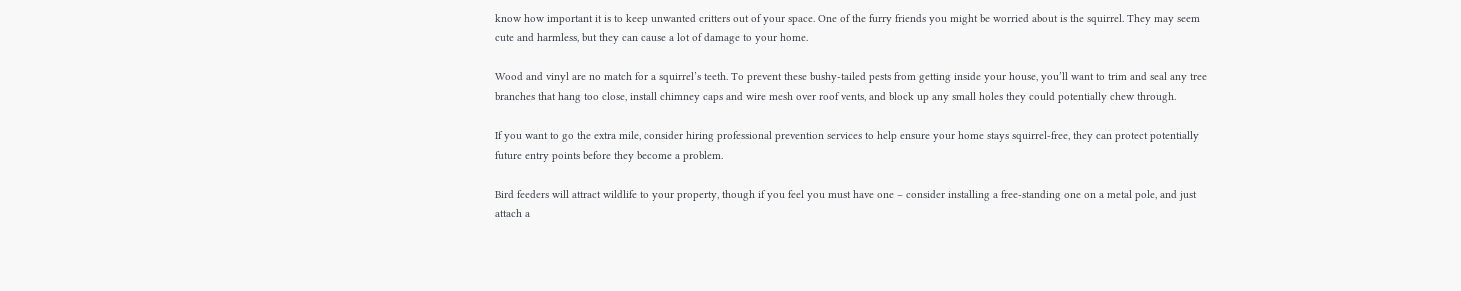know how important it is to keep unwanted critters out of your space. One of the furry friends you might be worried about is the squirrel. They may seem cute and harmless, but they can cause a lot of damage to your home.

Wood and vinyl are no match for a squirrel’s teeth. To prevent these bushy-tailed pests from getting inside your house, you’ll want to trim and seal any tree branches that hang too close, install chimney caps and wire mesh over roof vents, and block up any small holes they could potentially chew through.

If you want to go the extra mile, consider hiring professional prevention services to help ensure your home stays squirrel-free, they can protect potentially future entry points before they become a problem.

Bird feeders will attract wildlife to your property, though if you feel you must have one – consider installing a free-standing one on a metal pole, and just attach a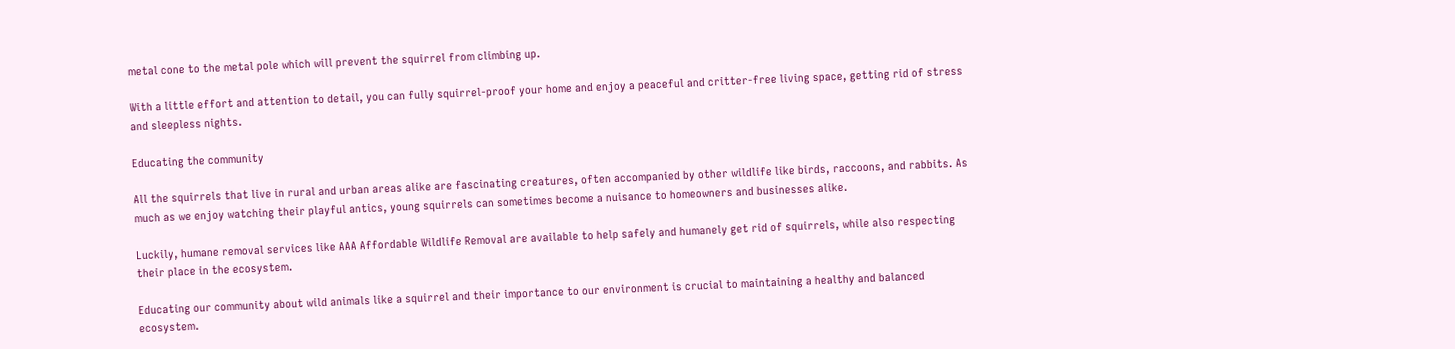metal cone to the metal pole which will prevent the squirrel from climbing up.

With a little effort and attention to detail, you can fully squirrel-proof your home and enjoy a peaceful and critter-free living space, getting rid of stress and sleepless nights.

Educating the community

All the squirrels that live in rural and urban areas alike are fascinating creatures, often accompanied by other wildlife like birds, raccoons, and rabbits. As much as we enjoy watching their playful antics, young squirrels can sometimes become a nuisance to homeowners and businesses alike.

Luckily, humane removal services like AAA Affordable Wildlife Removal are available to help safely and humanely get rid of squirrels, while also respecting their place in the ecosystem.

Educating our community about wild animals like a squirrel and their importance to our environment is crucial to maintaining a healthy and balanced ecosystem.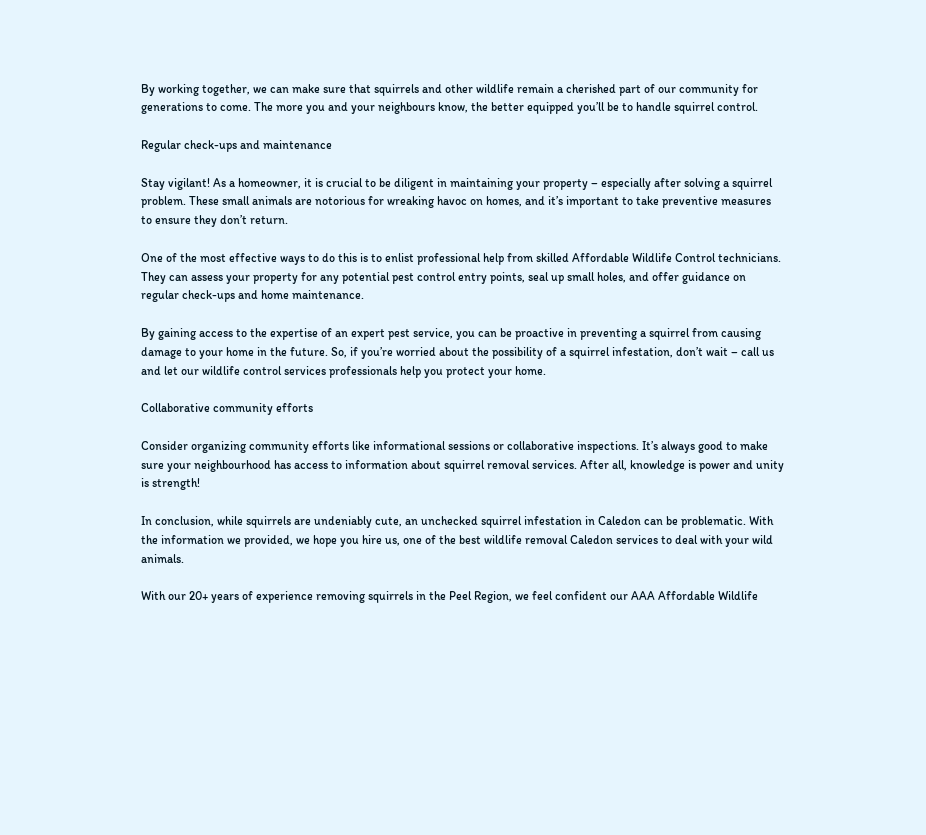By working together, we can make sure that squirrels and other wildlife remain a cherished part of our community for generations to come. The more you and your neighbours know, the better equipped you’ll be to handle squirrel control.

Regular check-ups and maintenance

Stay vigilant! As a homeowner, it is crucial to be diligent in maintaining your property – especially after solving a squirrel problem. These small animals are notorious for wreaking havoc on homes, and it’s important to take preventive measures to ensure they don’t return.

One of the most effective ways to do this is to enlist professional help from skilled Affordable Wildlife Control technicians. They can assess your property for any potential pest control entry points, seal up small holes, and offer guidance on regular check-ups and home maintenance.

By gaining access to the expertise of an expert pest service, you can be proactive in preventing a squirrel from causing damage to your home in the future. So, if you’re worried about the possibility of a squirrel infestation, don’t wait – call us and let our wildlife control services professionals help you protect your home.

Collaborative community efforts

Consider organizing community efforts like informational sessions or collaborative inspections. It’s always good to make sure your neighbourhood has access to information about squirrel removal services. After all, knowledge is power and unity is strength!

In conclusion, while squirrels are undeniably cute, an unchecked squirrel infestation in Caledon can be problematic. With the information we provided, we hope you hire us, one of the best wildlife removal Caledon services to deal with your wild animals.

With our 20+ years of experience removing squirrels in the Peel Region, we feel confident our AAA Affordable Wildlife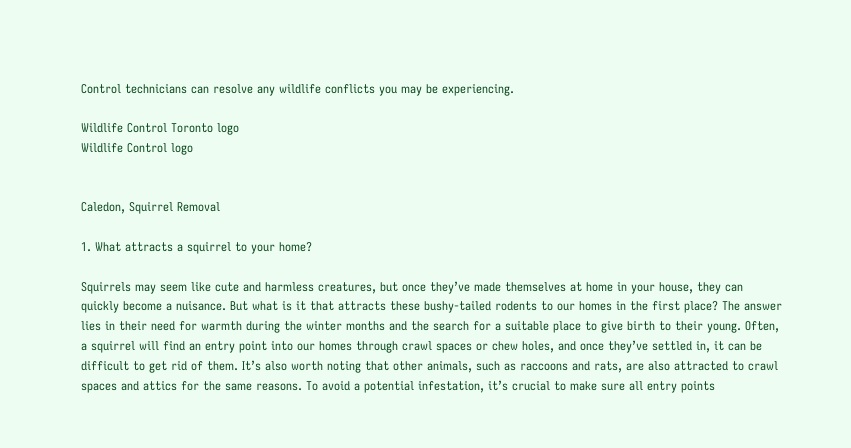Control technicians can resolve any wildlife conflicts you may be experiencing.

Wildlife Control Toronto logo
Wildlife Control logo


Caledon, Squirrel Removal

1. What attracts a squirrel to your home?

Squirrels may seem like cute and harmless creatures, but once they’ve made themselves at home in your house, they can quickly become a nuisance. But what is it that attracts these bushy-tailed rodents to our homes in the first place? The answer lies in their need for warmth during the winter months and the search for a suitable place to give birth to their young. Often, a squirrel will find an entry point into our homes through crawl spaces or chew holes, and once they’ve settled in, it can be difficult to get rid of them. It’s also worth noting that other animals, such as raccoons and rats, are also attracted to crawl spaces and attics for the same reasons. To avoid a potential infestation, it’s crucial to make sure all entry points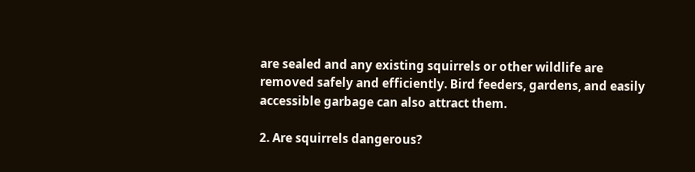are sealed and any existing squirrels or other wildlife are removed safely and efficiently. Bird feeders, gardens, and easily accessible garbage can also attract them.

2. Are squirrels dangerous?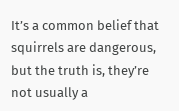It’s a common belief that squirrels are dangerous, but the truth is, they’re not usually a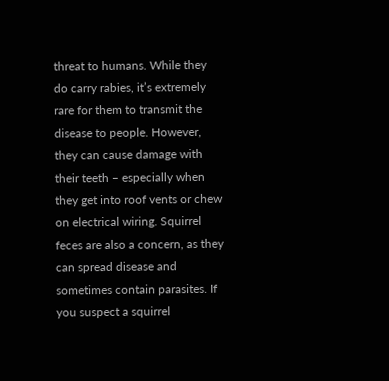threat to humans. While they do carry rabies, it’s extremely rare for them to transmit the disease to people. However, they can cause damage with their teeth – especially when they get into roof vents or chew on electrical wiring. Squirrel feces are also a concern, as they can spread disease and sometimes contain parasites. If you suspect a squirrel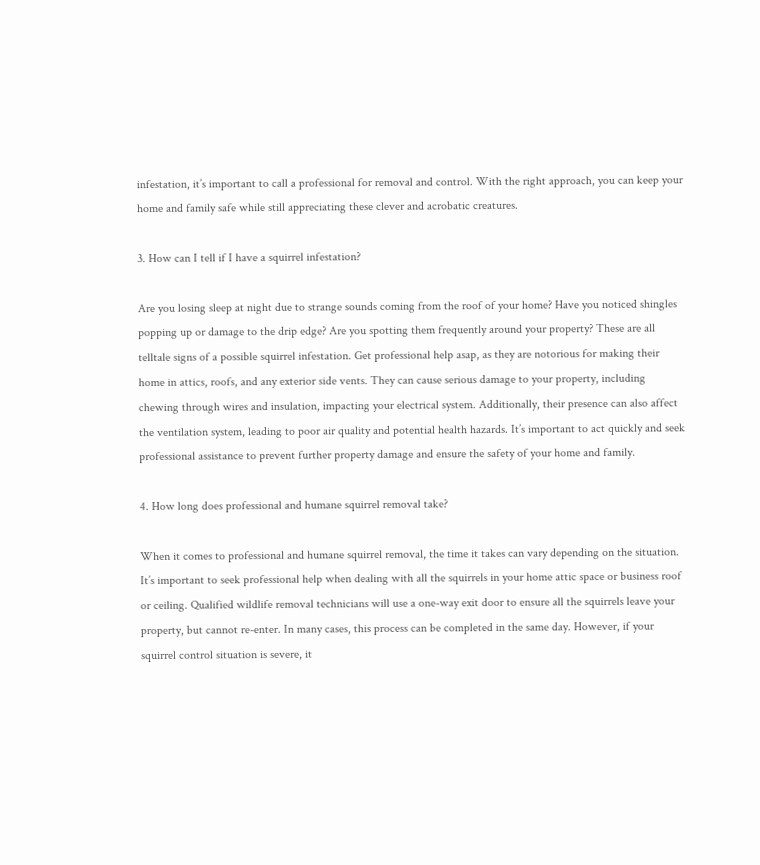infestation, it’s important to call a professional for removal and control. With the right approach, you can keep your home and family safe while still appreciating these clever and acrobatic creatures.

3. How can I tell if I have a squirrel infestation?

Are you losing sleep at night due to strange sounds coming from the roof of your home? Have you noticed shingles popping up or damage to the drip edge? Are you spotting them frequently around your property? These are all telltale signs of a possible squirrel infestation. Get professional help asap, as they are notorious for making their home in attics, roofs, and any exterior side vents. They can cause serious damage to your property, including chewing through wires and insulation, impacting your electrical system. Additionally, their presence can also affect the ventilation system, leading to poor air quality and potential health hazards. It’s important to act quickly and seek professional assistance to prevent further property damage and ensure the safety of your home and family.

4. How long does professional and humane squirrel removal take?

When it comes to professional and humane squirrel removal, the time it takes can vary depending on the situation. It’s important to seek professional help when dealing with all the squirrels in your home attic space or business roof or ceiling. Qualified wildlife removal technicians will use a one-way exit door to ensure all the squirrels leave your property, but cannot re-enter. In many cases, this process can be completed in the same day. However, if your squirrel control situation is severe, it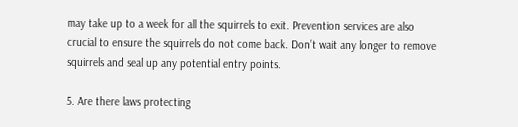may take up to a week for all the squirrels to exit. Prevention services are also crucial to ensure the squirrels do not come back. Don’t wait any longer to remove squirrels and seal up any potential entry points.

5. Are there laws protecting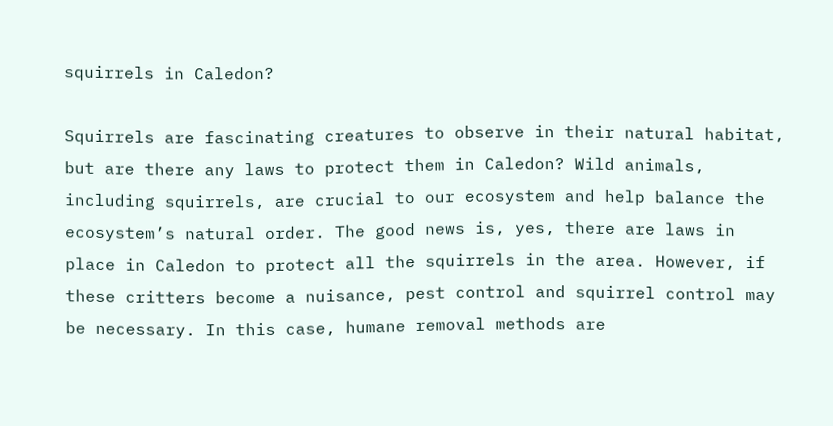squirrels in Caledon?

Squirrels are fascinating creatures to observe in their natural habitat, but are there any laws to protect them in Caledon? Wild animals, including squirrels, are crucial to our ecosystem and help balance the ecosystem’s natural order. The good news is, yes, there are laws in place in Caledon to protect all the squirrels in the area. However, if these critters become a nuisance, pest control and squirrel control may be necessary. In this case, humane removal methods are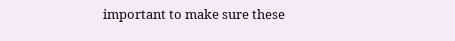important to make sure these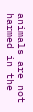animals are not harmed in the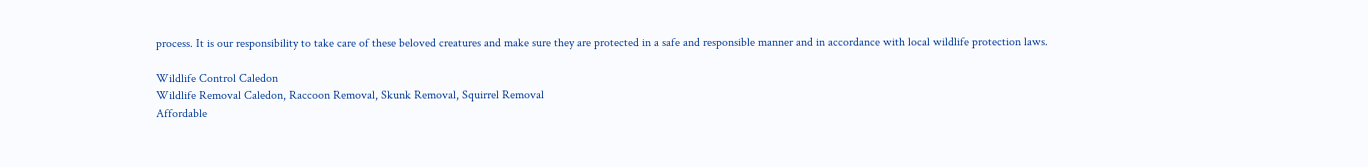process. It is our responsibility to take care of these beloved creatures and make sure they are protected in a safe and responsible manner and in accordance with local wildlife protection laws.

Wildlife Control Caledon
Wildlife Removal Caledon, Raccoon Removal, Skunk Removal, Squirrel Removal
Affordable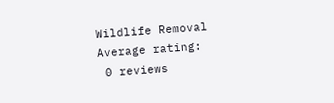Wildlife Removal
Average rating:
 0 reviews